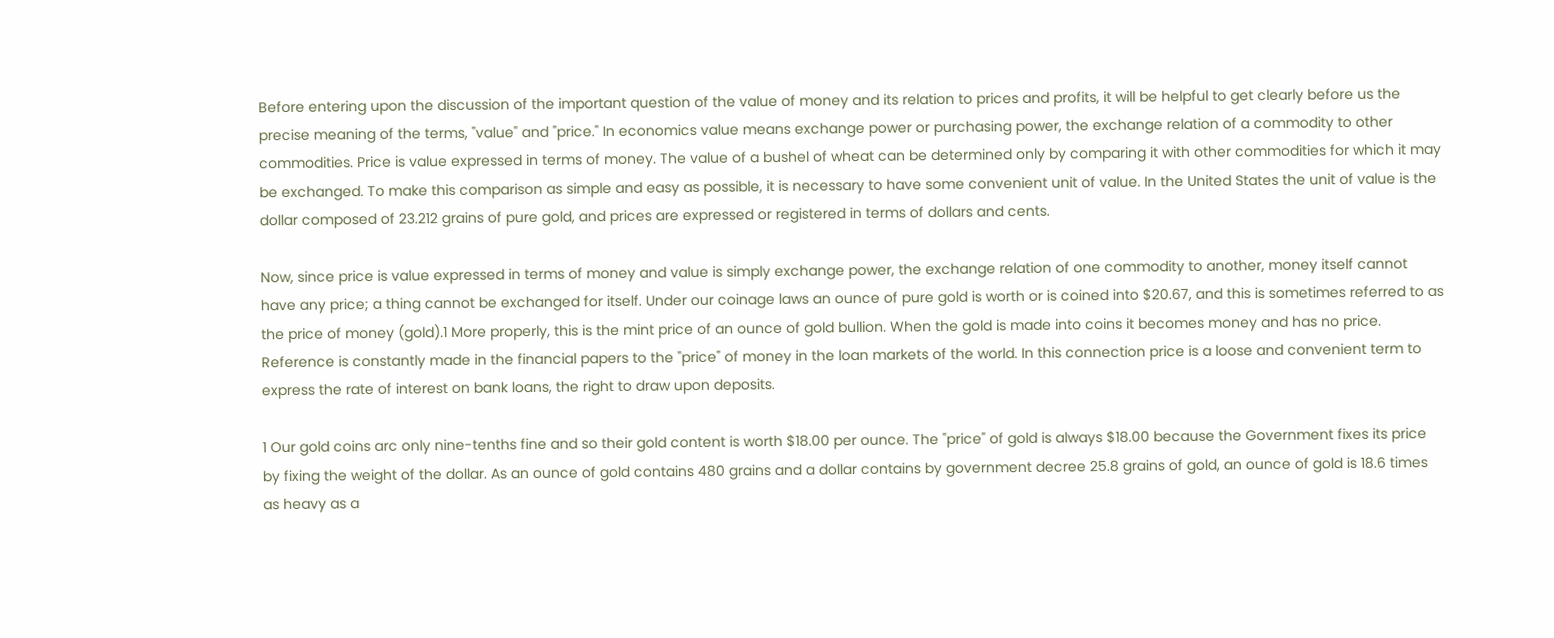Before entering upon the discussion of the important question of the value of money and its relation to prices and profits, it will be helpful to get clearly before us the precise meaning of the terms, "value" and "price." In economics value means exchange power or purchasing power, the exchange relation of a commodity to other commodities. Price is value expressed in terms of money. The value of a bushel of wheat can be determined only by comparing it with other commodities for which it may be exchanged. To make this comparison as simple and easy as possible, it is necessary to have some convenient unit of value. In the United States the unit of value is the dollar composed of 23.212 grains of pure gold, and prices are expressed or registered in terms of dollars and cents.

Now, since price is value expressed in terms of money and value is simply exchange power, the exchange relation of one commodity to another, money itself cannot have any price; a thing cannot be exchanged for itself. Under our coinage laws an ounce of pure gold is worth or is coined into $20.67, and this is sometimes referred to as the price of money (gold).1 More properly, this is the mint price of an ounce of gold bullion. When the gold is made into coins it becomes money and has no price. Reference is constantly made in the financial papers to the "price" of money in the loan markets of the world. In this connection price is a loose and convenient term to express the rate of interest on bank loans, the right to draw upon deposits.

1 Our gold coins arc only nine-tenths fine and so their gold content is worth $18.00 per ounce. The "price" of gold is always $18.00 because the Government fixes its price by fixing the weight of the dollar. As an ounce of gold contains 480 grains and a dollar contains by government decree 25.8 grains of gold, an ounce of gold is 18.6 times as heavy as a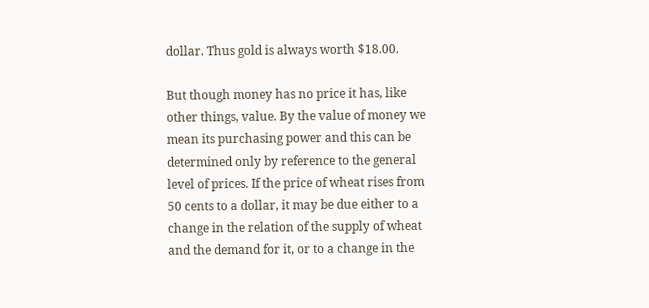dollar. Thus gold is always worth $18.00.

But though money has no price it has, like other things, value. By the value of money we mean its purchasing power and this can be determined only by reference to the general level of prices. If the price of wheat rises from 50 cents to a dollar, it may be due either to a change in the relation of the supply of wheat and the demand for it, or to a change in the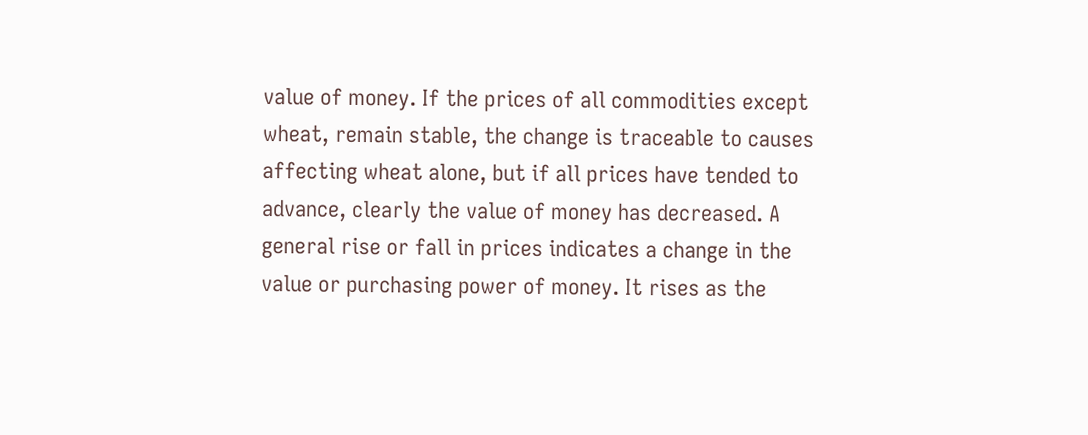value of money. If the prices of all commodities except wheat, remain stable, the change is traceable to causes affecting wheat alone, but if all prices have tended to advance, clearly the value of money has decreased. A general rise or fall in prices indicates a change in the value or purchasing power of money. It rises as the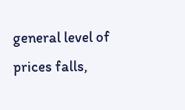general level of prices falls,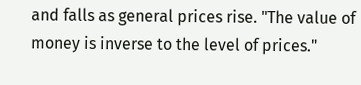and falls as general prices rise. "The value of money is inverse to the level of prices."